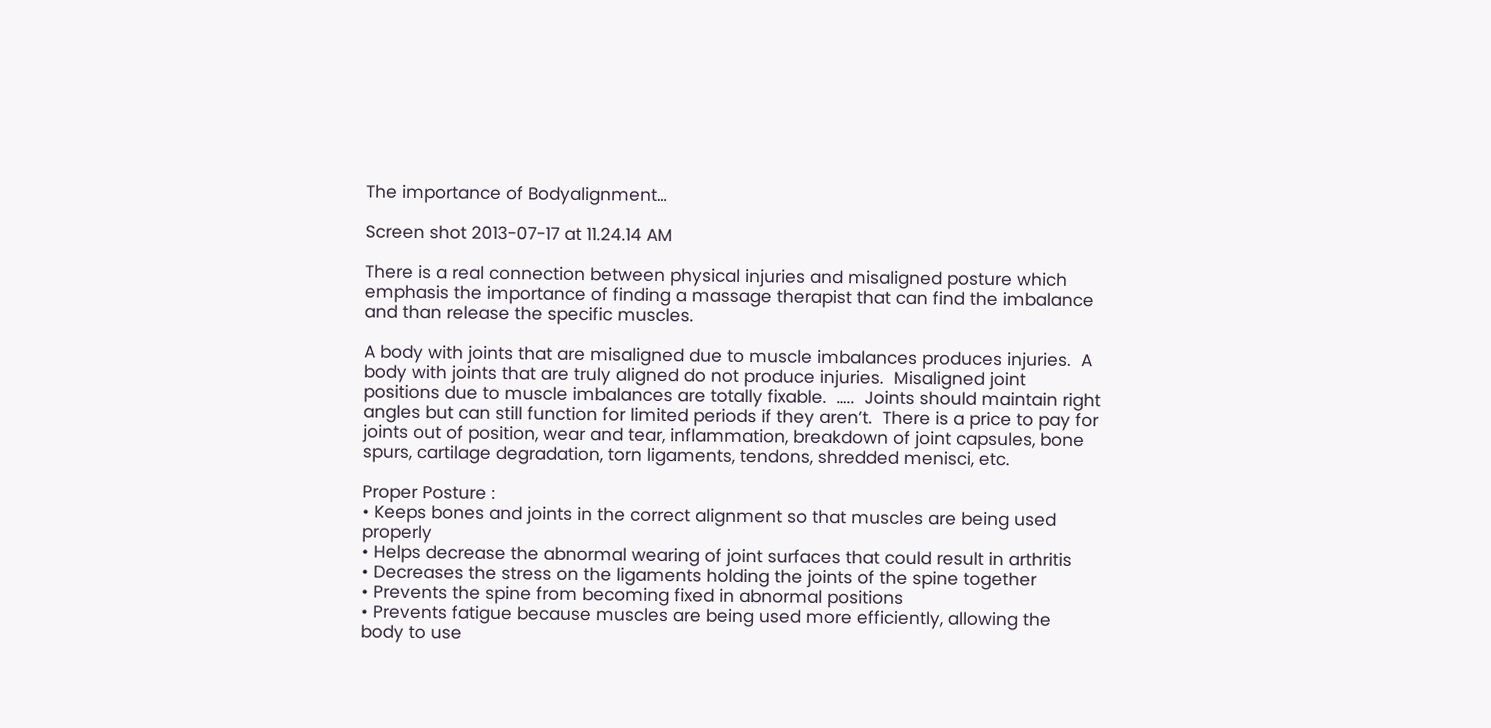The importance of Bodyalignment…

Screen shot 2013-07-17 at 11.24.14 AM

There is a real connection between physical injuries and misaligned posture which emphasis the importance of finding a massage therapist that can find the imbalance and than release the specific muscles.

A body with joints that are misaligned due to muscle imbalances produces injuries.  A body with joints that are truly aligned do not produce injuries.  Misaligned joint positions due to muscle imbalances are totally fixable.  …..  Joints should maintain right angles but can still function for limited periods if they aren’t.  There is a price to pay for joints out of position, wear and tear, inflammation, breakdown of joint capsules, bone spurs, cartilage degradation, torn ligaments, tendons, shredded menisci, etc.

Proper Posture :
• Keeps bones and joints in the correct alignment so that muscles are being used properly
• Helps decrease the abnormal wearing of joint surfaces that could result in arthritis
• Decreases the stress on the ligaments holding the joints of the spine together
• Prevents the spine from becoming fixed in abnormal positions
• Prevents fatigue because muscles are being used more efficiently, allowing the body to use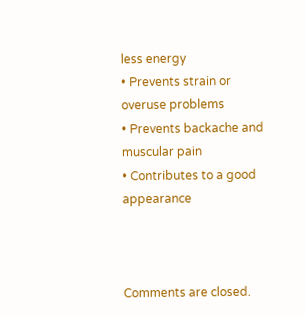less energy
• Prevents strain or overuse problems
• Prevents backache and muscular pain
• Contributes to a good appearance



Comments are closed.